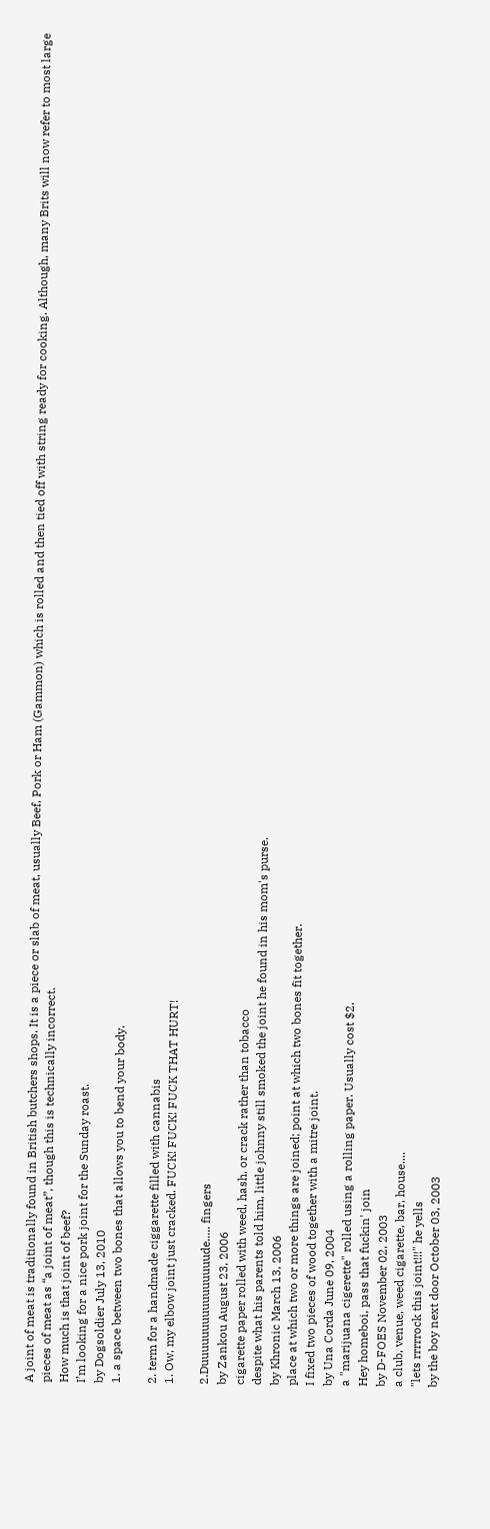A joint of meat is traditionally found in British butchers shops. It is a piece or slab of meat, usually Beef, Pork or Ham (Gammon) which is rolled and then tied off with string ready for cooking. Although, many Brits will now refer to most large pieces of meat as “a joint of meat”, though this is technically incorrect.
How much is that joint of beef?
I’m looking for a nice pork joint for the Sunday roast.
by Dogsoldier July 13, 2010
1. a space between two bones that allows you to bend your body.

2. term for a handmade ciggarette filled with cannabis
1. Ow, my elbow joint just cracked. FUCK! FUCK! FUCK THAT HURT!

2.Duuuuuuuuuuuuuuuude..... fingers
by Zankou August 23, 2006
cigarette paper rolled with weed, hash, or crack rather than tobacco
despite what his parents told him, little johnny still smoked the joint he found in his mom's purse.
by Khronic March 13, 2006
place at which two or more things are joined; point at which two bones fit together.
I fixed two pieces of wood together with a mitre joint.
by Una Corda June 09, 2004
a "marijuana cigerette" rolled using a rolling paper. Usually cost $2.
Hey homeboi, pass that fuckin' join
by D-FOES November 02, 2003
a club, venue, weed cigarette, bar, house....
"lets rrrrrock this joint!!!" he yells
by the boy next door October 03, 2003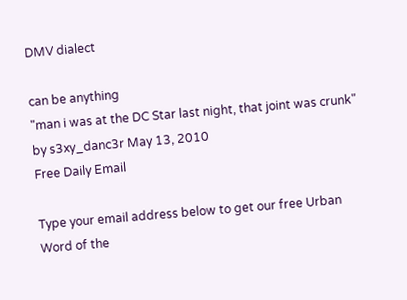DMV dialect

can be anything
"man i was at the DC Star last night, that joint was crunk"
by s3xy_danc3r May 13, 2010
Free Daily Email

Type your email address below to get our free Urban Word of the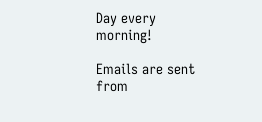Day every morning!

Emails are sent from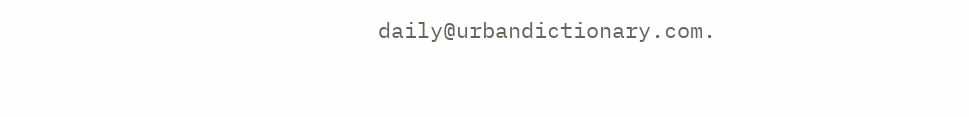daily@urbandictionary.com.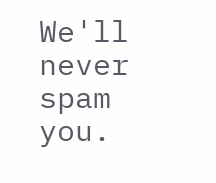We'll never spam you.